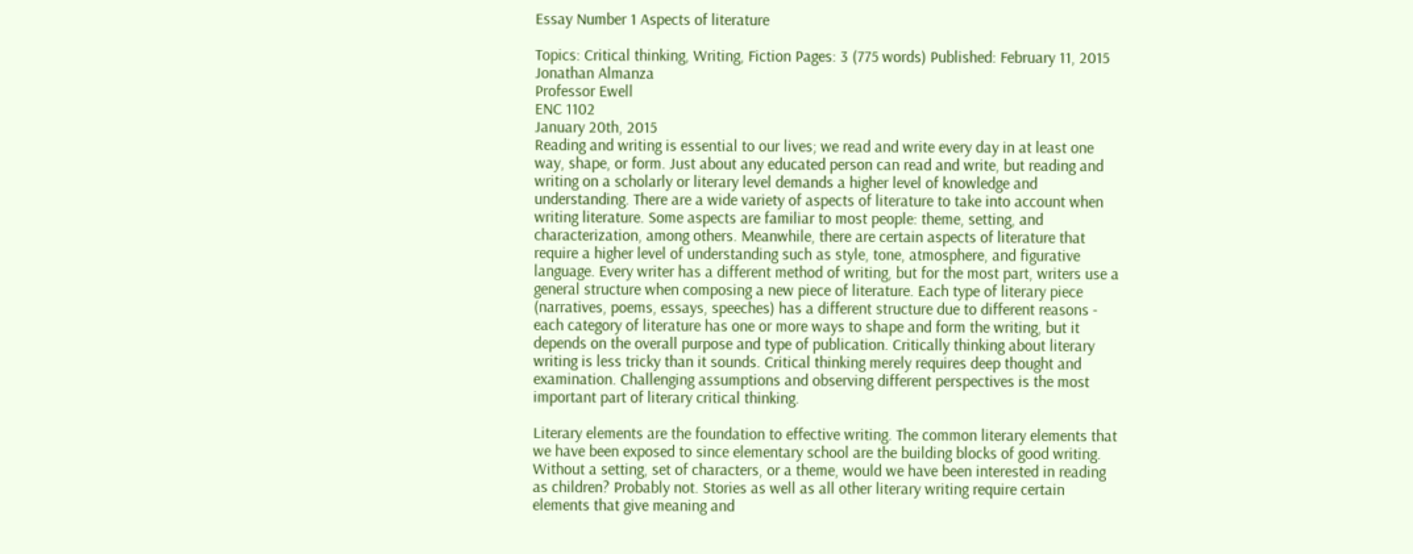Essay Number 1 Aspects of literature

Topics: Critical thinking, Writing, Fiction Pages: 3 (775 words) Published: February 11, 2015
Jonathan Almanza
Professor Ewell
ENC 1102
January 20th, 2015
Reading and writing is essential to our lives; we read and write every day in at least one way, shape, or form. Just about any educated person can read and write, but reading and writing on a scholarly or literary level demands a higher level of knowledge and understanding. There are a wide variety of aspects of literature to take into account when writing literature. Some aspects are familiar to most people: theme, setting, and characterization, among others. Meanwhile, there are certain aspects of literature that require a higher level of understanding such as style, tone, atmosphere, and figurative language. Every writer has a different method of writing, but for the most part, writers use a general structure when composing a new piece of literature. Each type of literary piece (narratives, poems, essays, speeches) has a different structure due to different reasons - each category of literature has one or more ways to shape and form the writing, but it depends on the overall purpose and type of publication. Critically thinking about literary writing is less tricky than it sounds. Critical thinking merely requires deep thought and examination. Challenging assumptions and observing different perspectives is the most important part of literary critical thinking.

Literary elements are the foundation to effective writing. The common literary elements that we have been exposed to since elementary school are the building blocks of good writing. Without a setting, set of characters, or a theme, would we have been interested in reading as children? Probably not. Stories as well as all other literary writing require certain elements that give meaning and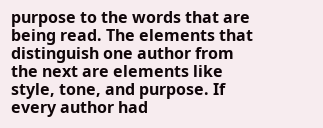purpose to the words that are being read. The elements that distinguish one author from the next are elements like style, tone, and purpose. If every author had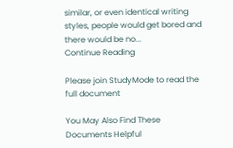similar, or even identical writing styles, people would get bored and there would be no...
Continue Reading

Please join StudyMode to read the full document

You May Also Find These Documents Helpful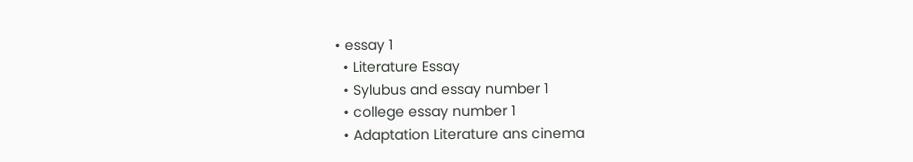• essay 1
  • Literature Essay
  • Sylubus and essay number 1
  • college essay number 1
  • Adaptation Literature ans cinema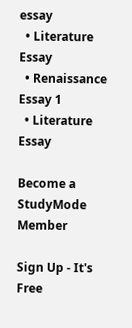essay
  • Literature Essay
  • Renaissance Essay 1
  • Literature Essay

Become a StudyMode Member

Sign Up - It's Free